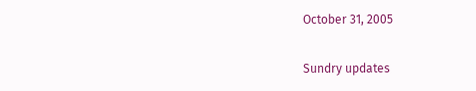October 31, 2005

Sundry updates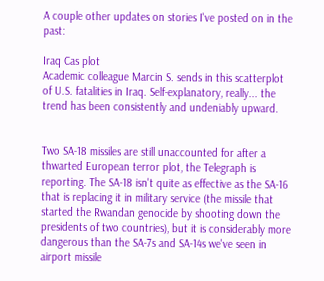A couple other updates on stories I've posted on in the past:

Iraq Cas plot
Academic colleague Marcin S. sends in this scatterplot of U.S. fatalities in Iraq. Self-explanatory, really... the trend has been consistently and undeniably upward.


Two SA-18 missiles are still unaccounted for after a thwarted European terror plot, the Telegraph is reporting. The SA-18 isn't quite as effective as the SA-16 that is replacing it in military service (the missile that started the Rwandan genocide by shooting down the presidents of two countries), but it is considerably more dangerous than the SA-7s and SA-14s we've seen in airport missile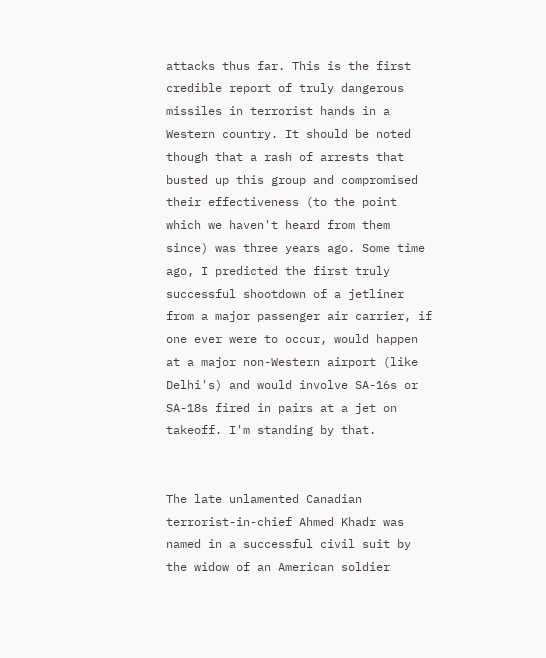attacks thus far. This is the first credible report of truly dangerous missiles in terrorist hands in a Western country. It should be noted though that a rash of arrests that busted up this group and compromised their effectiveness (to the point which we haven't heard from them since) was three years ago. Some time ago, I predicted the first truly successful shootdown of a jetliner from a major passenger air carrier, if one ever were to occur, would happen at a major non-Western airport (like Delhi's) and would involve SA-16s or SA-18s fired in pairs at a jet on takeoff. I'm standing by that.


The late unlamented Canadian terrorist-in-chief Ahmed Khadr was named in a successful civil suit by the widow of an American soldier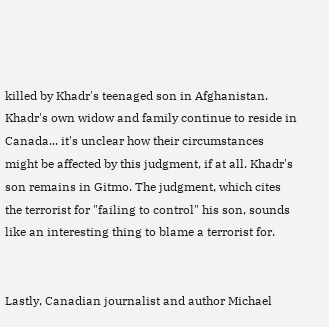killed by Khadr's teenaged son in Afghanistan. Khadr's own widow and family continue to reside in Canada... it's unclear how their circumstances might be affected by this judgment, if at all. Khadr's son remains in Gitmo. The judgment, which cites the terrorist for "failing to control" his son, sounds like an interesting thing to blame a terrorist for.


Lastly, Canadian journalist and author Michael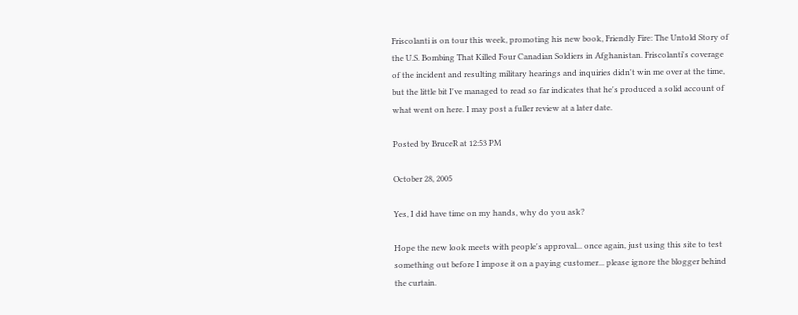Friscolanti is on tour this week, promoting his new book, Friendly Fire: The Untold Story of the U.S. Bombing That Killed Four Canadian Soldiers in Afghanistan. Friscolanti's coverage of the incident and resulting military hearings and inquiries didn't win me over at the time, but the little bit I've managed to read so far indicates that he's produced a solid account of what went on here. I may post a fuller review at a later date.

Posted by BruceR at 12:53 PM

October 28, 2005

Yes, I did have time on my hands, why do you ask?

Hope the new look meets with people's approval... once again, just using this site to test something out before I impose it on a paying customer... please ignore the blogger behind the curtain.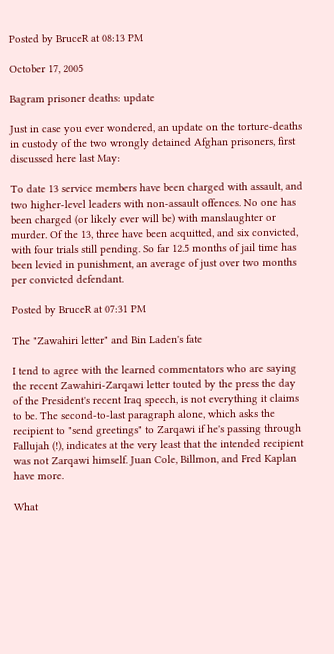Posted by BruceR at 08:13 PM

October 17, 2005

Bagram prisoner deaths: update

Just in case you ever wondered, an update on the torture-deaths in custody of the two wrongly detained Afghan prisoners, first discussed here last May:

To date 13 service members have been charged with assault, and two higher-level leaders with non-assault offences. No one has been charged (or likely ever will be) with manslaughter or murder. Of the 13, three have been acquitted, and six convicted, with four trials still pending. So far 12.5 months of jail time has been levied in punishment, an average of just over two months per convicted defendant.

Posted by BruceR at 07:31 PM

The "Zawahiri letter" and Bin Laden's fate

I tend to agree with the learned commentators who are saying the recent Zawahiri-Zarqawi letter touted by the press the day of the President's recent Iraq speech, is not everything it claims to be. The second-to-last paragraph alone, which asks the recipient to "send greetings" to Zarqawi if he's passing through Fallujah (!), indicates at the very least that the intended recipient was not Zarqawi himself. Juan Cole, Billmon, and Fred Kaplan have more.

What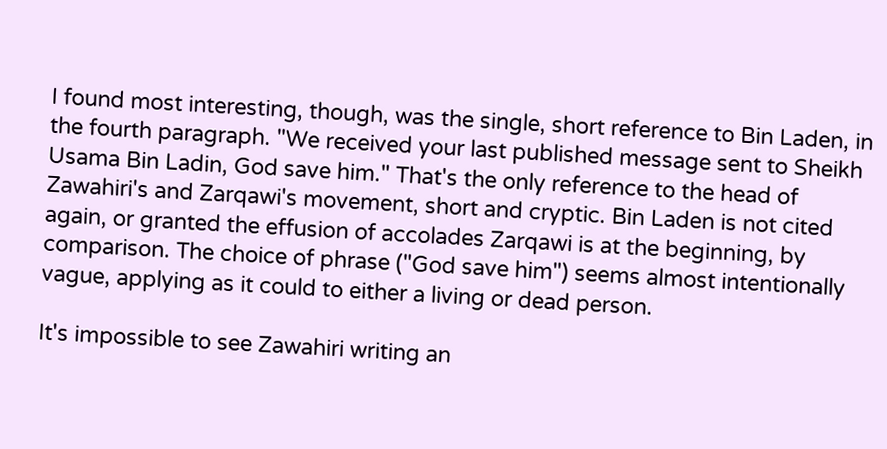I found most interesting, though, was the single, short reference to Bin Laden, in the fourth paragraph. "We received your last published message sent to Sheikh Usama Bin Ladin, God save him." That's the only reference to the head of Zawahiri's and Zarqawi's movement, short and cryptic. Bin Laden is not cited again, or granted the effusion of accolades Zarqawi is at the beginning, by comparison. The choice of phrase ("God save him") seems almost intentionally vague, applying as it could to either a living or dead person.

It's impossible to see Zawahiri writing an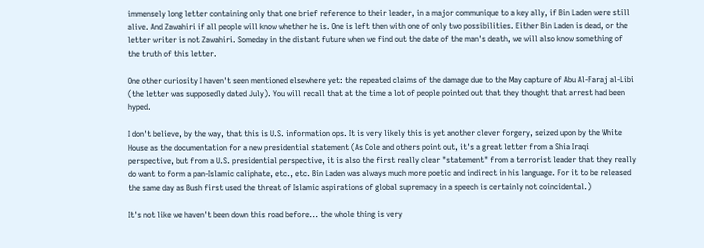immensely long letter containing only that one brief reference to their leader, in a major communique to a key ally, if Bin Laden were still alive. And Zawahiri if all people will know whether he is. One is left then with one of only two possibilities. Either Bin Laden is dead, or the letter writer is not Zawahiri. Someday in the distant future when we find out the date of the man's death, we will also know something of the truth of this letter.

One other curiosity I haven't seen mentioned elsewhere yet: the repeated claims of the damage due to the May capture of Abu Al-Faraj al-Libi (the letter was supposedly dated July). You will recall that at the time a lot of people pointed out that they thought that arrest had been hyped.

I don't believe, by the way, that this is U.S. information ops. It is very likely this is yet another clever forgery, seized upon by the White House as the documentation for a new presidential statement (As Cole and others point out, it's a great letter from a Shia Iraqi perspective, but from a U.S. presidential perspective, it is also the first really clear "statement" from a terrorist leader that they really do want to form a pan-Islamic caliphate, etc., etc. Bin Laden was always much more poetic and indirect in his language. For it to be released the same day as Bush first used the threat of Islamic aspirations of global supremacy in a speech is certainly not coincidental.)

It's not like we haven't been down this road before... the whole thing is very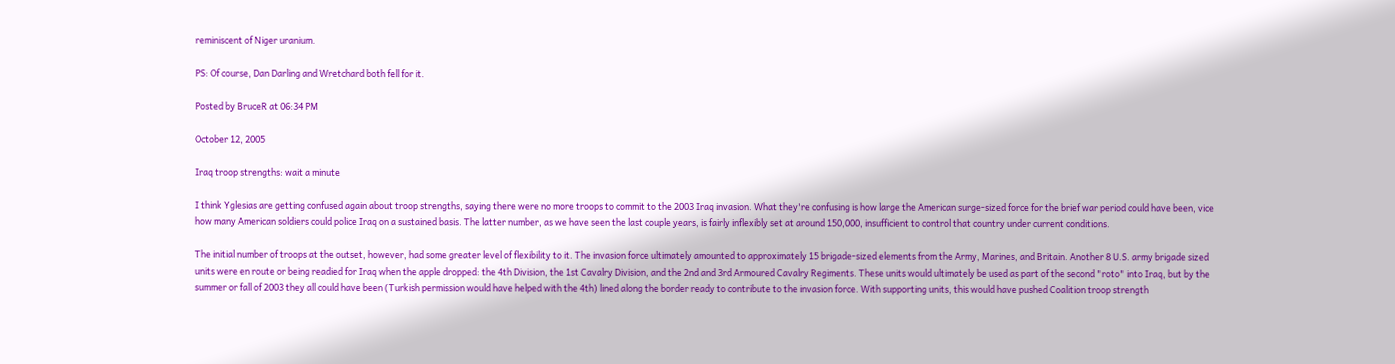reminiscent of Niger uranium.

PS: Of course, Dan Darling and Wretchard both fell for it.

Posted by BruceR at 06:34 PM

October 12, 2005

Iraq troop strengths: wait a minute

I think Yglesias are getting confused again about troop strengths, saying there were no more troops to commit to the 2003 Iraq invasion. What they're confusing is how large the American surge-sized force for the brief war period could have been, vice how many American soldiers could police Iraq on a sustained basis. The latter number, as we have seen the last couple years, is fairly inflexibly set at around 150,000, insufficient to control that country under current conditions.

The initial number of troops at the outset, however, had some greater level of flexibility to it. The invasion force ultimately amounted to approximately 15 brigade-sized elements from the Army, Marines, and Britain. Another 8 U.S. army brigade sized units were en route or being readied for Iraq when the apple dropped: the 4th Division, the 1st Cavalry Division, and the 2nd and 3rd Armoured Cavalry Regiments. These units would ultimately be used as part of the second "roto" into Iraq, but by the summer or fall of 2003 they all could have been (Turkish permission would have helped with the 4th) lined along the border ready to contribute to the invasion force. With supporting units, this would have pushed Coalition troop strength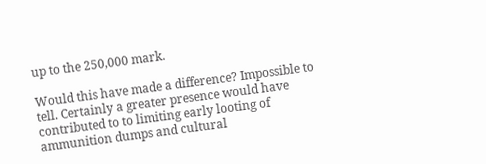up to the 250,000 mark.

Would this have made a difference? Impossible to tell. Certainly a greater presence would have contributed to to limiting early looting of ammunition dumps and cultural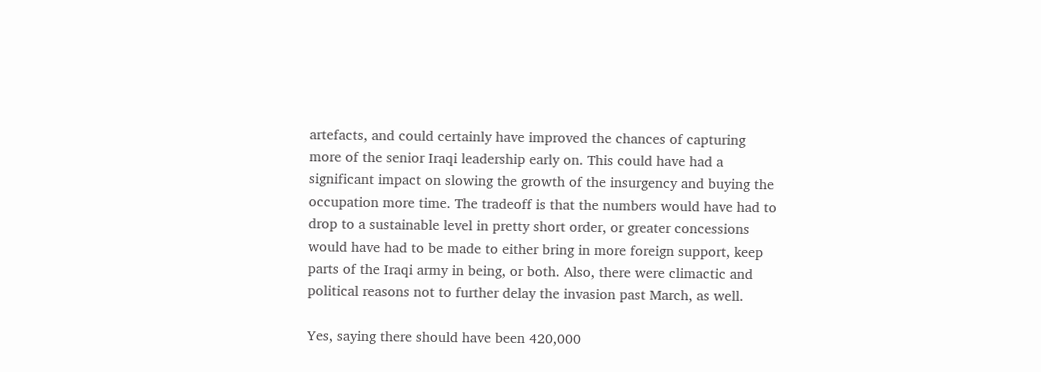artefacts, and could certainly have improved the chances of capturing more of the senior Iraqi leadership early on. This could have had a significant impact on slowing the growth of the insurgency and buying the occupation more time. The tradeoff is that the numbers would have had to drop to a sustainable level in pretty short order, or greater concessions would have had to be made to either bring in more foreign support, keep parts of the Iraqi army in being, or both. Also, there were climactic and political reasons not to further delay the invasion past March, as well.

Yes, saying there should have been 420,000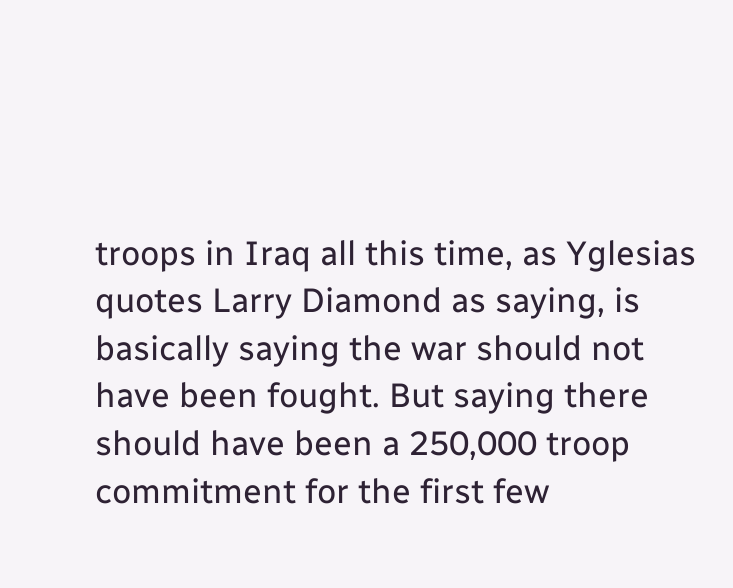troops in Iraq all this time, as Yglesias quotes Larry Diamond as saying, is basically saying the war should not have been fought. But saying there should have been a 250,000 troop commitment for the first few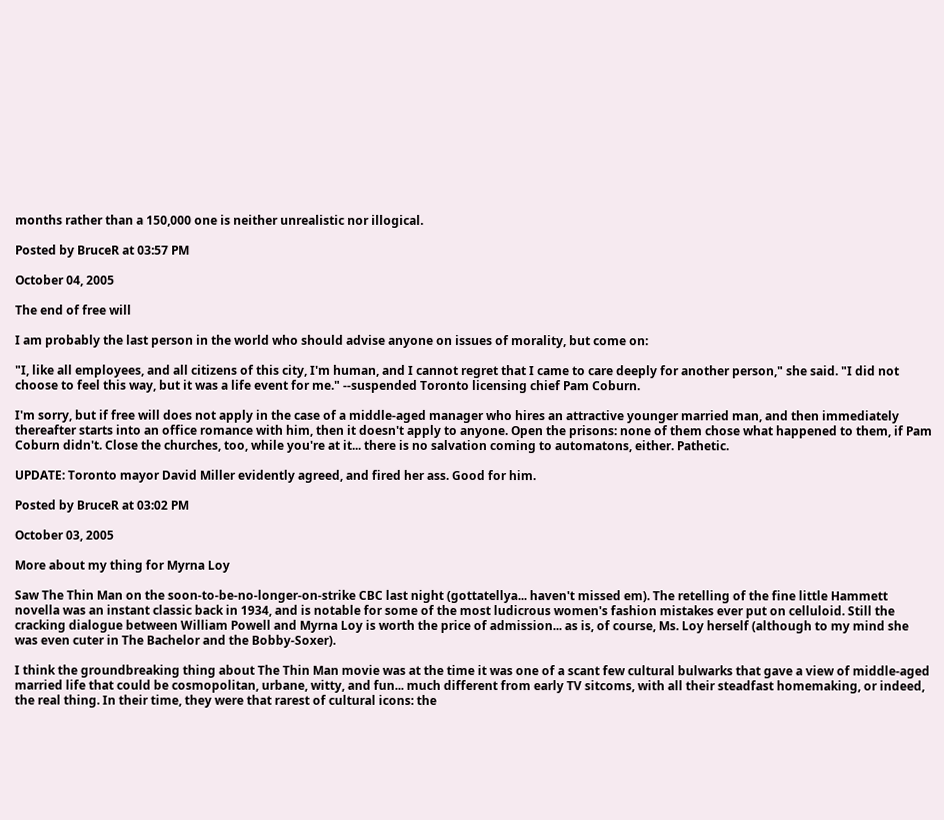months rather than a 150,000 one is neither unrealistic nor illogical.

Posted by BruceR at 03:57 PM

October 04, 2005

The end of free will

I am probably the last person in the world who should advise anyone on issues of morality, but come on:

"I, like all employees, and all citizens of this city, I'm human, and I cannot regret that I came to care deeply for another person," she said. "I did not choose to feel this way, but it was a life event for me." --suspended Toronto licensing chief Pam Coburn.

I'm sorry, but if free will does not apply in the case of a middle-aged manager who hires an attractive younger married man, and then immediately thereafter starts into an office romance with him, then it doesn't apply to anyone. Open the prisons: none of them chose what happened to them, if Pam Coburn didn't. Close the churches, too, while you're at it... there is no salvation coming to automatons, either. Pathetic.

UPDATE: Toronto mayor David Miller evidently agreed, and fired her ass. Good for him.

Posted by BruceR at 03:02 PM

October 03, 2005

More about my thing for Myrna Loy

Saw The Thin Man on the soon-to-be-no-longer-on-strike CBC last night (gottatellya... haven't missed em). The retelling of the fine little Hammett novella was an instant classic back in 1934, and is notable for some of the most ludicrous women's fashion mistakes ever put on celluloid. Still the cracking dialogue between William Powell and Myrna Loy is worth the price of admission... as is, of course, Ms. Loy herself (although to my mind she was even cuter in The Bachelor and the Bobby-Soxer).

I think the groundbreaking thing about The Thin Man movie was at the time it was one of a scant few cultural bulwarks that gave a view of middle-aged married life that could be cosmopolitan, urbane, witty, and fun... much different from early TV sitcoms, with all their steadfast homemaking, or indeed, the real thing. In their time, they were that rarest of cultural icons: the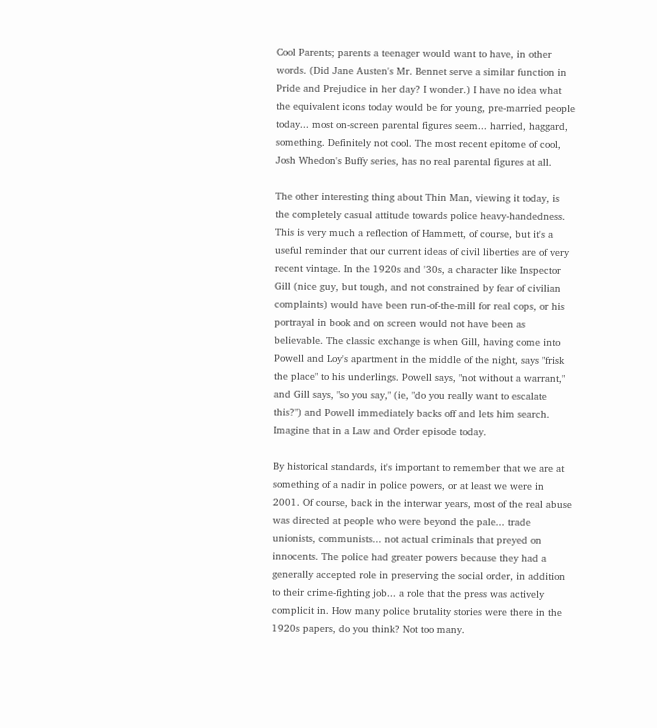Cool Parents; parents a teenager would want to have, in other words. (Did Jane Austen's Mr. Bennet serve a similar function in Pride and Prejudice in her day? I wonder.) I have no idea what the equivalent icons today would be for young, pre-married people today... most on-screen parental figures seem... harried, haggard, something. Definitely not cool. The most recent epitome of cool, Josh Whedon's Buffy series, has no real parental figures at all.

The other interesting thing about Thin Man, viewing it today, is the completely casual attitude towards police heavy-handedness. This is very much a reflection of Hammett, of course, but it's a useful reminder that our current ideas of civil liberties are of very recent vintage. In the 1920s and '30s, a character like Inspector Gill (nice guy, but tough, and not constrained by fear of civilian complaints) would have been run-of-the-mill for real cops, or his portrayal in book and on screen would not have been as believable. The classic exchange is when Gill, having come into Powell and Loy's apartment in the middle of the night, says "frisk the place" to his underlings. Powell says, "not without a warrant," and Gill says, "so you say," (ie, "do you really want to escalate this?") and Powell immediately backs off and lets him search. Imagine that in a Law and Order episode today.

By historical standards, it's important to remember that we are at something of a nadir in police powers, or at least we were in 2001. Of course, back in the interwar years, most of the real abuse was directed at people who were beyond the pale... trade unionists, communists... not actual criminals that preyed on innocents. The police had greater powers because they had a generally accepted role in preserving the social order, in addition to their crime-fighting job... a role that the press was actively complicit in. How many police brutality stories were there in the 1920s papers, do you think? Not too many.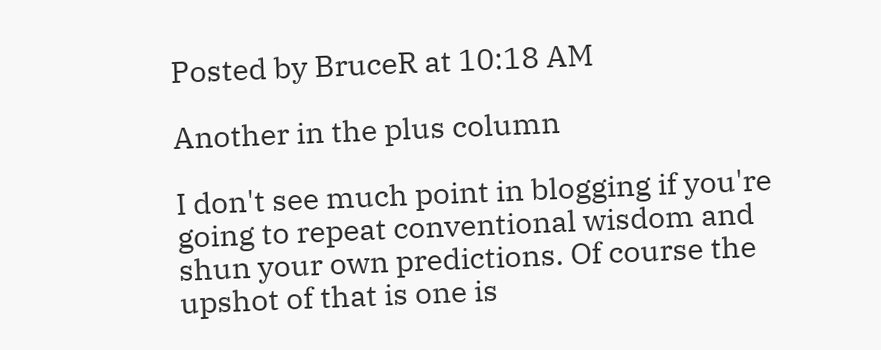Posted by BruceR at 10:18 AM

Another in the plus column

I don't see much point in blogging if you're going to repeat conventional wisdom and shun your own predictions. Of course the upshot of that is one is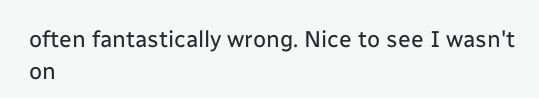often fantastically wrong. Nice to see I wasn't on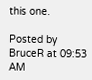this one.

Posted by BruceR at 09:53 AM